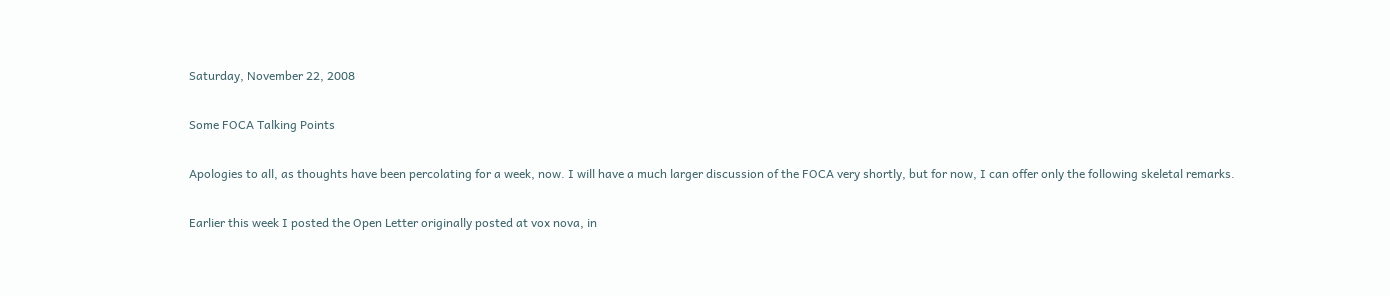Saturday, November 22, 2008

Some FOCA Talking Points

Apologies to all, as thoughts have been percolating for a week, now. I will have a much larger discussion of the FOCA very shortly, but for now, I can offer only the following skeletal remarks.

Earlier this week I posted the Open Letter originally posted at vox nova, in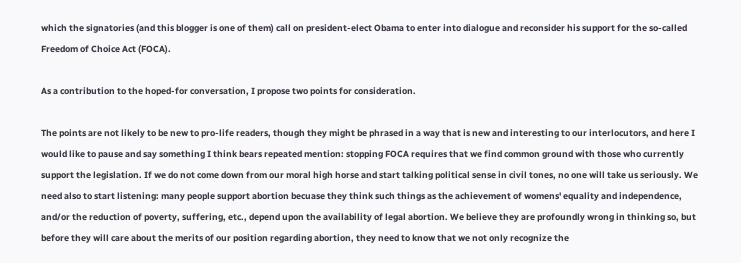which the signatories (and this blogger is one of them) call on president-elect Obama to enter into dialogue and reconsider his support for the so-called Freedom of Choice Act (FOCA).

As a contribution to the hoped-for conversation, I propose two points for consideration.

The points are not likely to be new to pro-life readers, though they might be phrased in a way that is new and interesting to our interlocutors, and here I would like to pause and say something I think bears repeated mention: stopping FOCA requires that we find common ground with those who currently support the legislation. If we do not come down from our moral high horse and start talking political sense in civil tones, no one will take us seriously. We need also to start listening: many people support abortion becuase they think such things as the achievement of womens' equality and independence, and/or the reduction of poverty, suffering, etc., depend upon the availability of legal abortion. We believe they are profoundly wrong in thinking so, but before they will care about the merits of our position regarding abortion, they need to know that we not only recognize the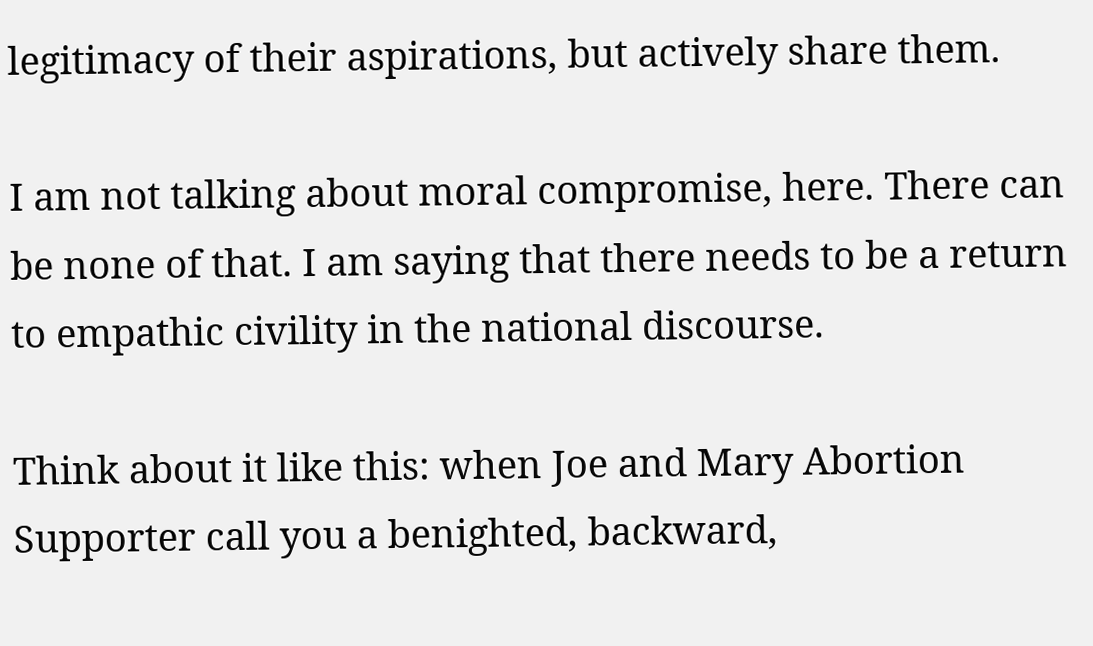legitimacy of their aspirations, but actively share them.

I am not talking about moral compromise, here. There can be none of that. I am saying that there needs to be a return to empathic civility in the national discourse.

Think about it like this: when Joe and Mary Abortion Supporter call you a benighted, backward,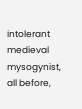intolerant medieval mysogynist, all before,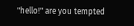"hello!" are you tempted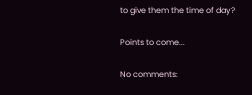to give them the time of day?

Points to come...

No comments: